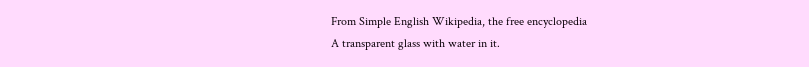From Simple English Wikipedia, the free encyclopedia
A transparent glass with water in it.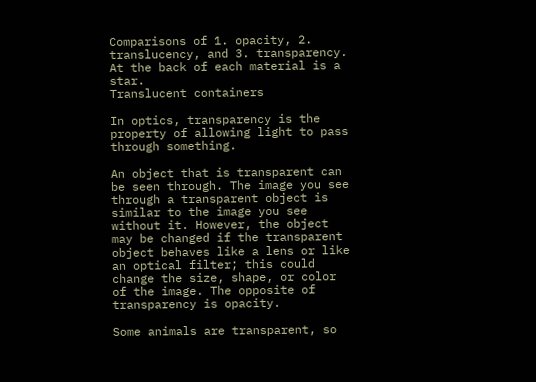Comparisons of 1. opacity, 2. translucency, and 3. transparency. At the back of each material is a star.
Translucent containers

In optics, transparency is the property of allowing light to pass through something.

An object that is transparent can be seen through. The image you see through a transparent object is similar to the image you see without it. However, the object may be changed if the transparent object behaves like a lens or like an optical filter; this could change the size, shape, or color of the image. The opposite of transparency is opacity.

Some animals are transparent, so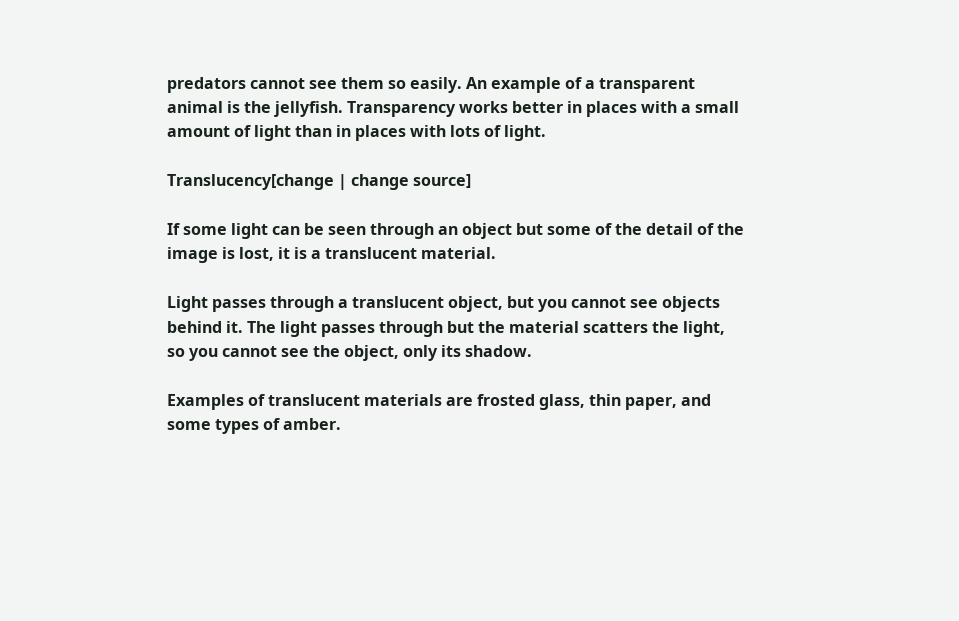predators cannot see them so easily. An example of a transparent animal is the jellyfish. Transparency works better in places with a small amount of light than in places with lots of light.

Translucency[change | change source]

If some light can be seen through an object but some of the detail of the image is lost, it is a translucent material.

Light passes through a translucent object, but you cannot see objects behind it. The light passes through but the material scatters the light, so you cannot see the object, only its shadow.

Examples of translucent materials are frosted glass, thin paper, and some types of amber.